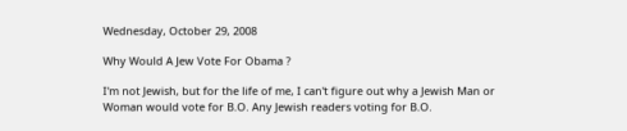Wednesday, October 29, 2008

Why Would A Jew Vote For Obama ?

I'm not Jewish, but for the life of me, I can't figure out why a Jewish Man or Woman would vote for B.O. Any Jewish readers voting for B.O.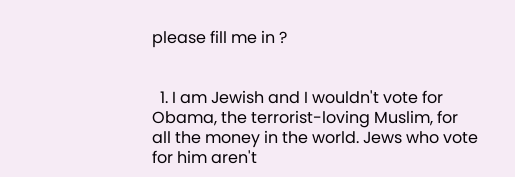please fill me in ?


  1. I am Jewish and I wouldn't vote for Obama, the terrorist-loving Muslim, for all the money in the world. Jews who vote for him aren't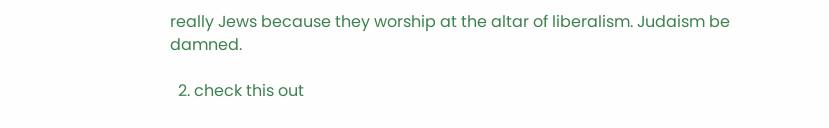really Jews because they worship at the altar of liberalism. Judaism be damned.

  2. check this out